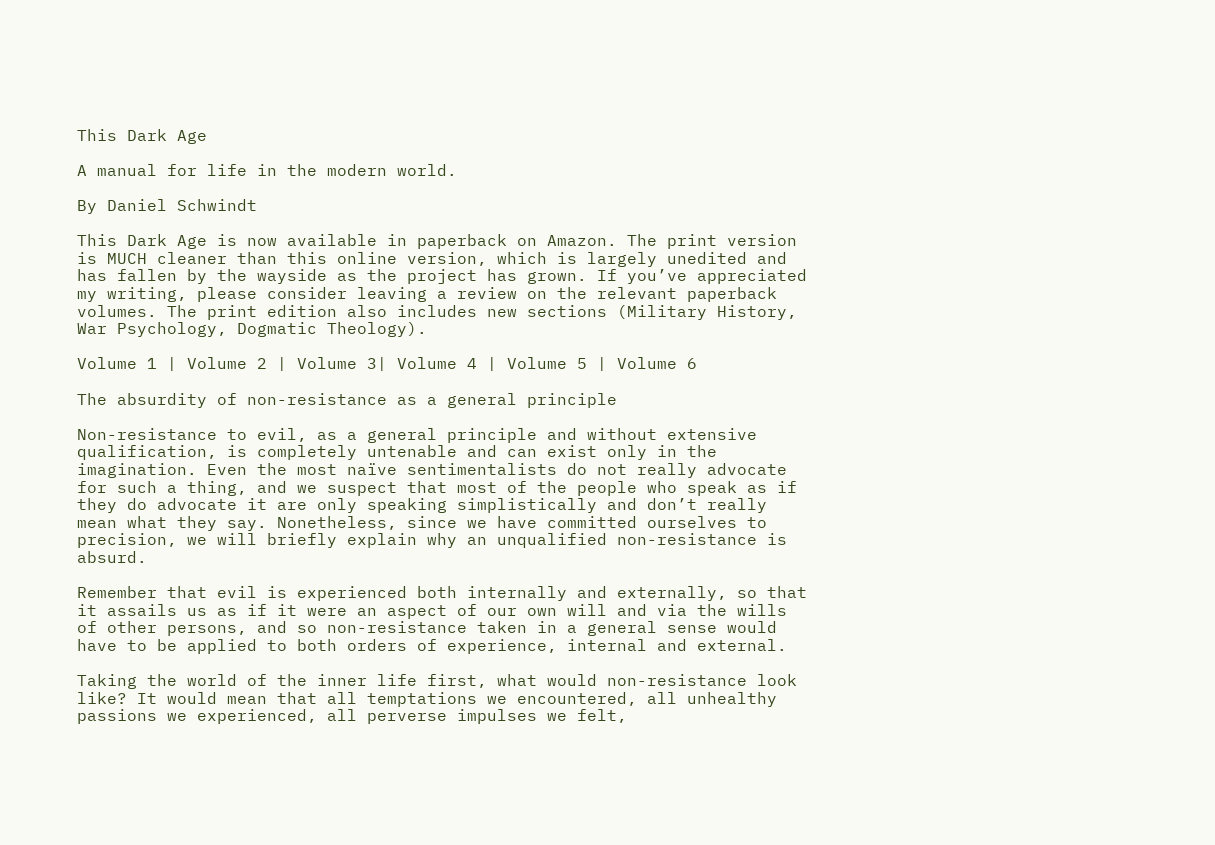This Dark Age

A manual for life in the modern world.

By Daniel Schwindt

This Dark Age is now available in paperback on Amazon. The print version is MUCH cleaner than this online version, which is largely unedited and has fallen by the wayside as the project has grown. If you’ve appreciated my writing, please consider leaving a review on the relevant paperback volumes. The print edition also includes new sections (Military History, War Psychology, Dogmatic Theology).

Volume 1 | Volume 2 | Volume 3| Volume 4 | Volume 5 | Volume 6

The absurdity of non-resistance as a general principle

Non-resistance to evil, as a general principle and without extensive qualification, is completely untenable and can exist only in the imagination. Even the most naïve sentimentalists do not really advocate for such a thing, and we suspect that most of the people who speak as if they do advocate it are only speaking simplistically and don’t really mean what they say. Nonetheless, since we have committed ourselves to precision, we will briefly explain why an unqualified non-resistance is absurd.

Remember that evil is experienced both internally and externally, so that it assails us as if it were an aspect of our own will and via the wills of other persons, and so non-resistance taken in a general sense would have to be applied to both orders of experience, internal and external.

Taking the world of the inner life first, what would non-resistance look like? It would mean that all temptations we encountered, all unhealthy passions we experienced, all perverse impulses we felt,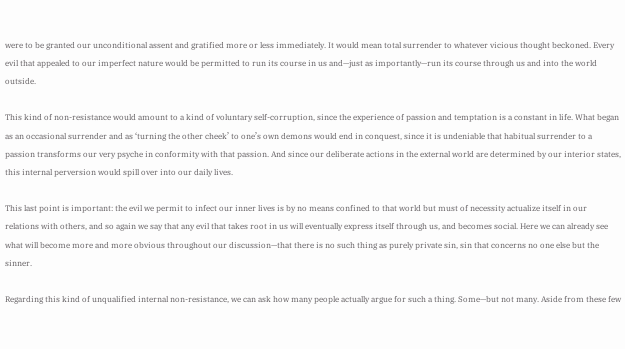were to be granted our unconditional assent and gratified more or less immediately. It would mean total surrender to whatever vicious thought beckoned. Every evil that appealed to our imperfect nature would be permitted to run its course in us and—just as importantly—run its course through us and into the world outside.

This kind of non-resistance would amount to a kind of voluntary self-corruption, since the experience of passion and temptation is a constant in life. What began as an occasional surrender and as ‘turning the other cheek’ to one’s own demons would end in conquest, since it is undeniable that habitual surrender to a passion transforms our very psyche in conformity with that passion. And since our deliberate actions in the external world are determined by our interior states, this internal perversion would spill over into our daily lives.

This last point is important: the evil we permit to infect our inner lives is by no means confined to that world but must of necessity actualize itself in our relations with others, and so again we say that any evil that takes root in us will eventually express itself through us, and becomes social. Here we can already see what will become more and more obvious throughout our discussion—that there is no such thing as purely private sin, sin that concerns no one else but the sinner.

Regarding this kind of unqualified internal non-resistance, we can ask how many people actually argue for such a thing. Some—but not many. Aside from these few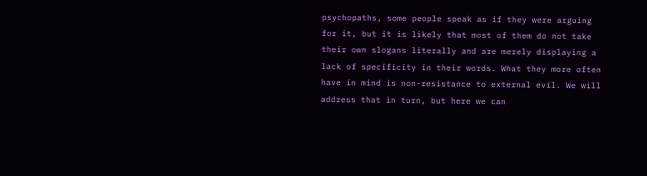psychopaths, some people speak as if they were arguing for it, but it is likely that most of them do not take their own slogans literally and are merely displaying a lack of specificity in their words. What they more often have in mind is non-resistance to external evil. We will address that in turn, but here we can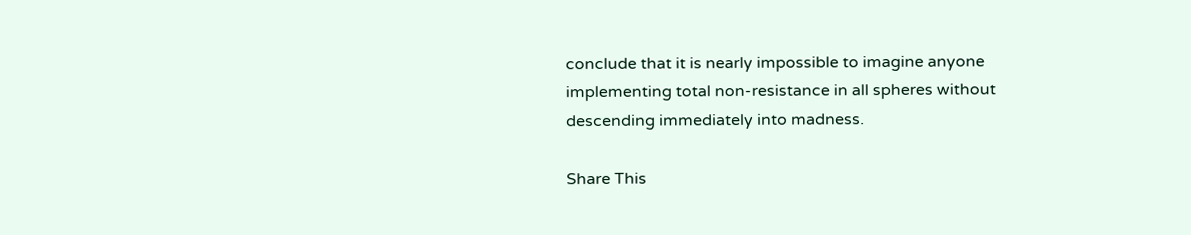conclude that it is nearly impossible to imagine anyone implementing total non-resistance in all spheres without descending immediately into madness.

Share This